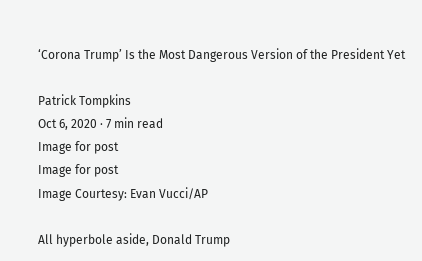‘Corona Trump’ Is the Most Dangerous Version of the President Yet

Patrick Tompkins
Oct 6, 2020 · 7 min read
Image for post
Image for post
Image Courtesy: Evan Vucci/AP

All hyperbole aside, Donald Trump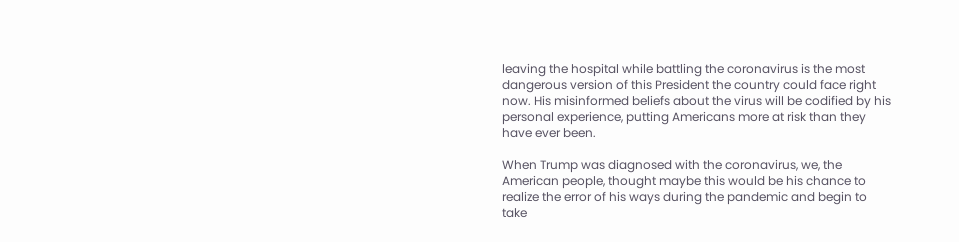leaving the hospital while battling the coronavirus is the most dangerous version of this President the country could face right now. His misinformed beliefs about the virus will be codified by his personal experience, putting Americans more at risk than they have ever been.

When Trump was diagnosed with the coronavirus, we, the American people, thought maybe this would be his chance to realize the error of his ways during the pandemic and begin to take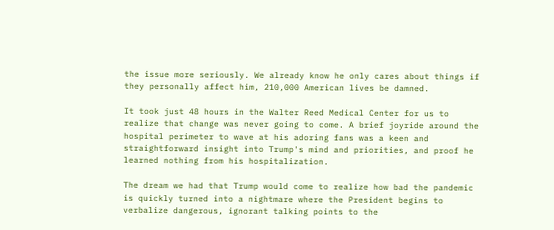the issue more seriously. We already know he only cares about things if they personally affect him, 210,000 American lives be damned.

It took just 48 hours in the Walter Reed Medical Center for us to realize that change was never going to come. A brief joyride around the hospital perimeter to wave at his adoring fans was a keen and straightforward insight into Trump's mind and priorities, and proof he learned nothing from his hospitalization.

The dream we had that Trump would come to realize how bad the pandemic is quickly turned into a nightmare where the President begins to verbalize dangerous, ignorant talking points to the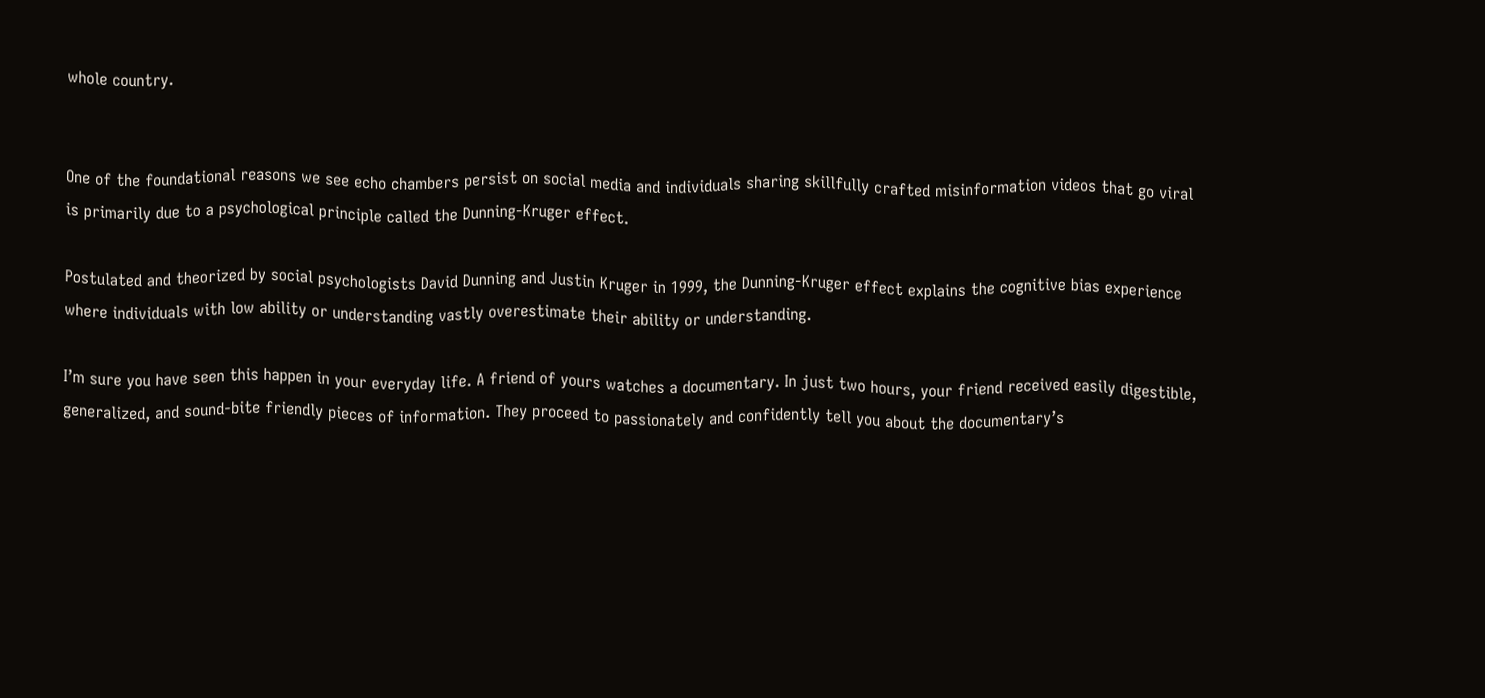whole country.


One of the foundational reasons we see echo chambers persist on social media and individuals sharing skillfully crafted misinformation videos that go viral is primarily due to a psychological principle called the Dunning-Kruger effect.

Postulated and theorized by social psychologists David Dunning and Justin Kruger in 1999, the Dunning-Kruger effect explains the cognitive bias experience where individuals with low ability or understanding vastly overestimate their ability or understanding.

I’m sure you have seen this happen in your everyday life. A friend of yours watches a documentary. In just two hours, your friend received easily digestible, generalized, and sound-bite friendly pieces of information. They proceed to passionately and confidently tell you about the documentary’s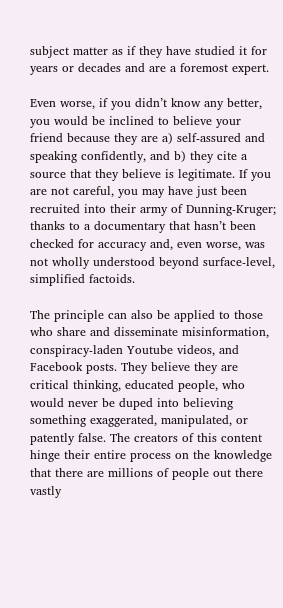subject matter as if they have studied it for years or decades and are a foremost expert.

Even worse, if you didn’t know any better, you would be inclined to believe your friend because they are a) self-assured and speaking confidently, and b) they cite a source that they believe is legitimate. If you are not careful, you may have just been recruited into their army of Dunning-Kruger; thanks to a documentary that hasn’t been checked for accuracy and, even worse, was not wholly understood beyond surface-level, simplified factoids.

The principle can also be applied to those who share and disseminate misinformation, conspiracy-laden Youtube videos, and Facebook posts. They believe they are critical thinking, educated people, who would never be duped into believing something exaggerated, manipulated, or patently false. The creators of this content hinge their entire process on the knowledge that there are millions of people out there vastly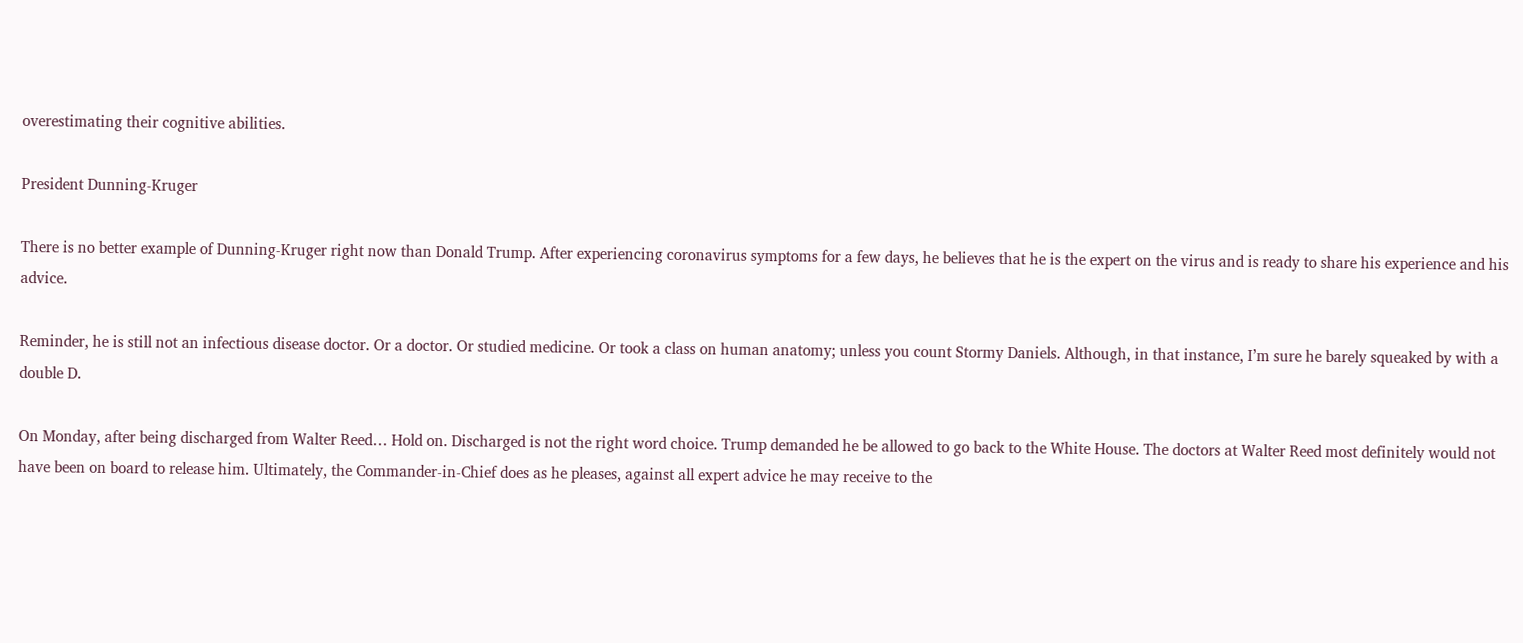overestimating their cognitive abilities.

President Dunning-Kruger

There is no better example of Dunning-Kruger right now than Donald Trump. After experiencing coronavirus symptoms for a few days, he believes that he is the expert on the virus and is ready to share his experience and his advice.

Reminder, he is still not an infectious disease doctor. Or a doctor. Or studied medicine. Or took a class on human anatomy; unless you count Stormy Daniels. Although, in that instance, I’m sure he barely squeaked by with a double D.

On Monday, after being discharged from Walter Reed… Hold on. Discharged is not the right word choice. Trump demanded he be allowed to go back to the White House. The doctors at Walter Reed most definitely would not have been on board to release him. Ultimately, the Commander-in-Chief does as he pleases, against all expert advice he may receive to the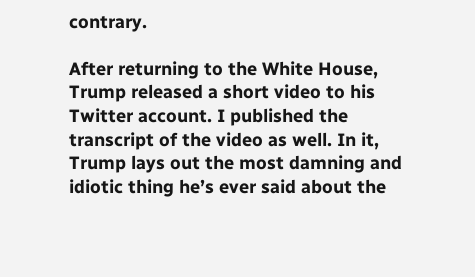contrary.

After returning to the White House, Trump released a short video to his Twitter account. I published the transcript of the video as well. In it, Trump lays out the most damning and idiotic thing he’s ever said about the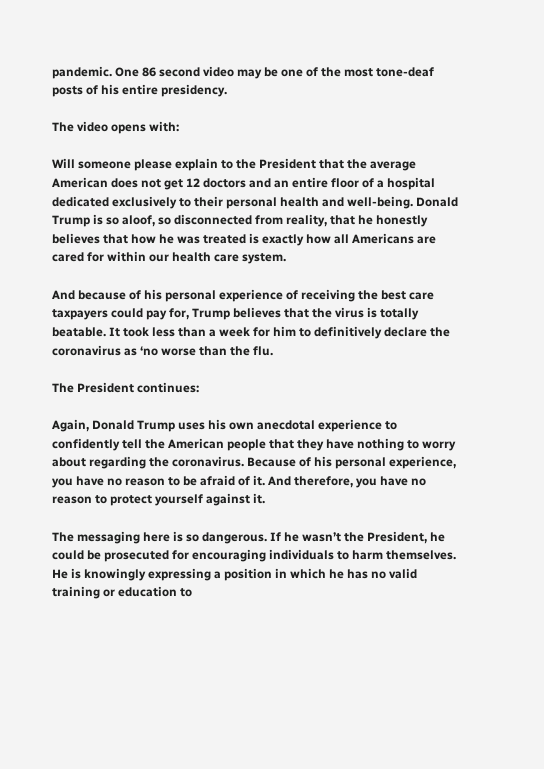pandemic. One 86 second video may be one of the most tone-deaf posts of his entire presidency.

The video opens with:

Will someone please explain to the President that the average American does not get 12 doctors and an entire floor of a hospital dedicated exclusively to their personal health and well-being. Donald Trump is so aloof, so disconnected from reality, that he honestly believes that how he was treated is exactly how all Americans are cared for within our health care system.

And because of his personal experience of receiving the best care taxpayers could pay for, Trump believes that the virus is totally beatable. It took less than a week for him to definitively declare the coronavirus as ‘no worse than the flu.

The President continues:

Again, Donald Trump uses his own anecdotal experience to confidently tell the American people that they have nothing to worry about regarding the coronavirus. Because of his personal experience, you have no reason to be afraid of it. And therefore, you have no reason to protect yourself against it.

The messaging here is so dangerous. If he wasn’t the President, he could be prosecuted for encouraging individuals to harm themselves. He is knowingly expressing a position in which he has no valid training or education to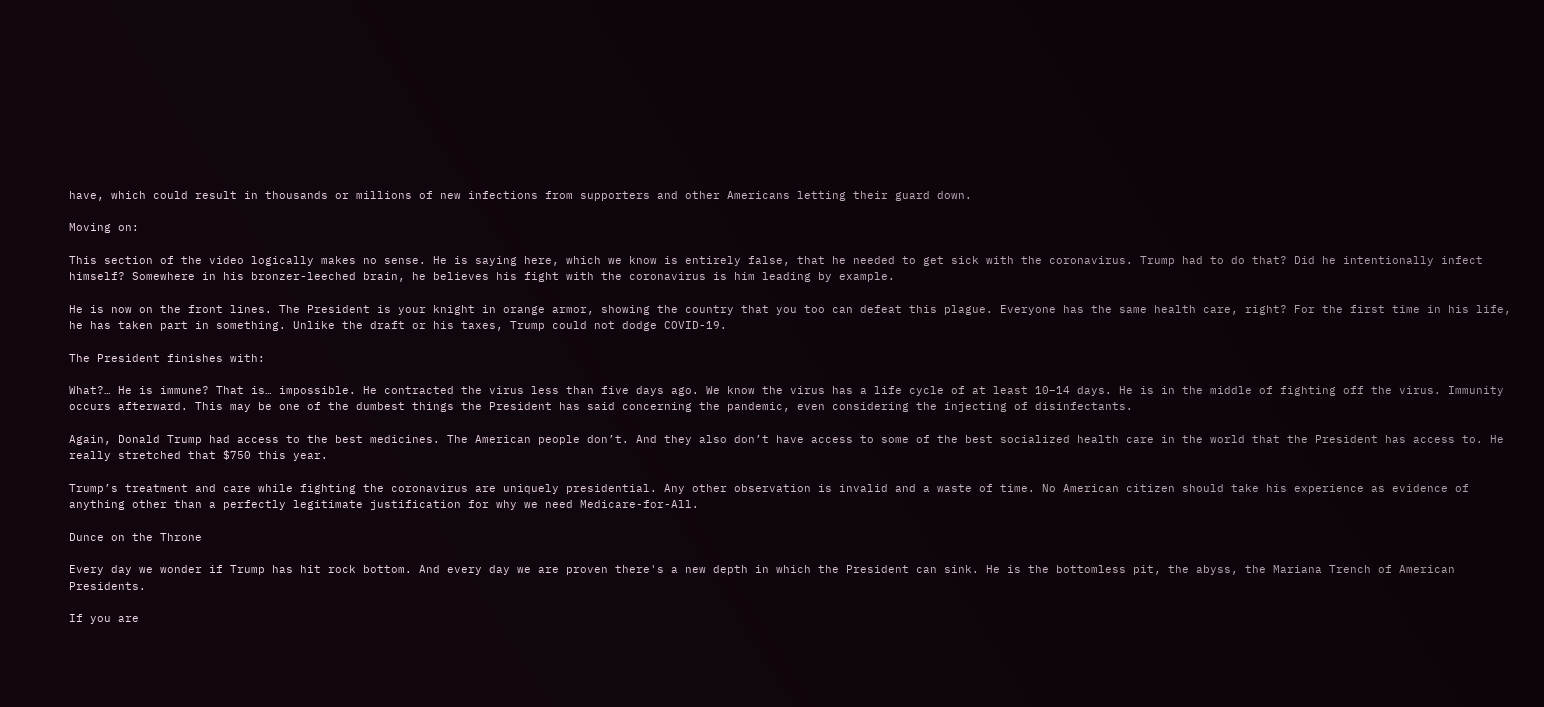have, which could result in thousands or millions of new infections from supporters and other Americans letting their guard down.

Moving on:

This section of the video logically makes no sense. He is saying here, which we know is entirely false, that he needed to get sick with the coronavirus. Trump had to do that? Did he intentionally infect himself? Somewhere in his bronzer-leeched brain, he believes his fight with the coronavirus is him leading by example.

He is now on the front lines. The President is your knight in orange armor, showing the country that you too can defeat this plague. Everyone has the same health care, right? For the first time in his life, he has taken part in something. Unlike the draft or his taxes, Trump could not dodge COVID-19.

The President finishes with:

What?… He is immune? That is… impossible. He contracted the virus less than five days ago. We know the virus has a life cycle of at least 10–14 days. He is in the middle of fighting off the virus. Immunity occurs afterward. This may be one of the dumbest things the President has said concerning the pandemic, even considering the injecting of disinfectants.

Again, Donald Trump had access to the best medicines. The American people don’t. And they also don’t have access to some of the best socialized health care in the world that the President has access to. He really stretched that $750 this year.

Trump’s treatment and care while fighting the coronavirus are uniquely presidential. Any other observation is invalid and a waste of time. No American citizen should take his experience as evidence of anything other than a perfectly legitimate justification for why we need Medicare-for-All.

Dunce on the Throne

Every day we wonder if Trump has hit rock bottom. And every day we are proven there's a new depth in which the President can sink. He is the bottomless pit, the abyss, the Mariana Trench of American Presidents.

If you are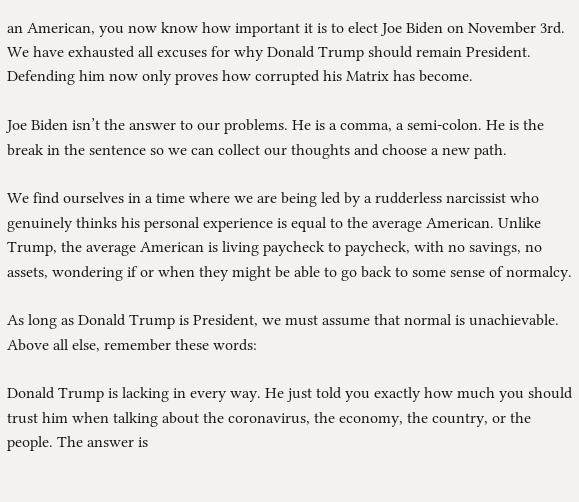an American, you now know how important it is to elect Joe Biden on November 3rd. We have exhausted all excuses for why Donald Trump should remain President. Defending him now only proves how corrupted his Matrix has become.

Joe Biden isn’t the answer to our problems. He is a comma, a semi-colon. He is the break in the sentence so we can collect our thoughts and choose a new path.

We find ourselves in a time where we are being led by a rudderless narcissist who genuinely thinks his personal experience is equal to the average American. Unlike Trump, the average American is living paycheck to paycheck, with no savings, no assets, wondering if or when they might be able to go back to some sense of normalcy.

As long as Donald Trump is President, we must assume that normal is unachievable. Above all else, remember these words:

Donald Trump is lacking in every way. He just told you exactly how much you should trust him when talking about the coronavirus, the economy, the country, or the people. The answer is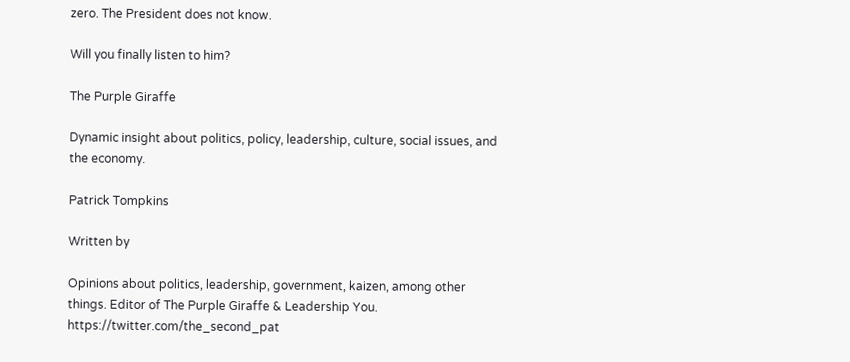zero. The President does not know.

Will you finally listen to him?

The Purple Giraffe

Dynamic insight about politics, policy, leadership, culture, social issues, and the economy.

Patrick Tompkins

Written by

Opinions about politics, leadership, government, kaizen, among other things. Editor of The Purple Giraffe & Leadership You. https://twitter.com/the_second_pat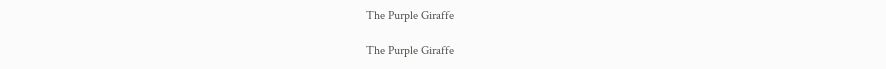The Purple Giraffe

The Purple Giraffe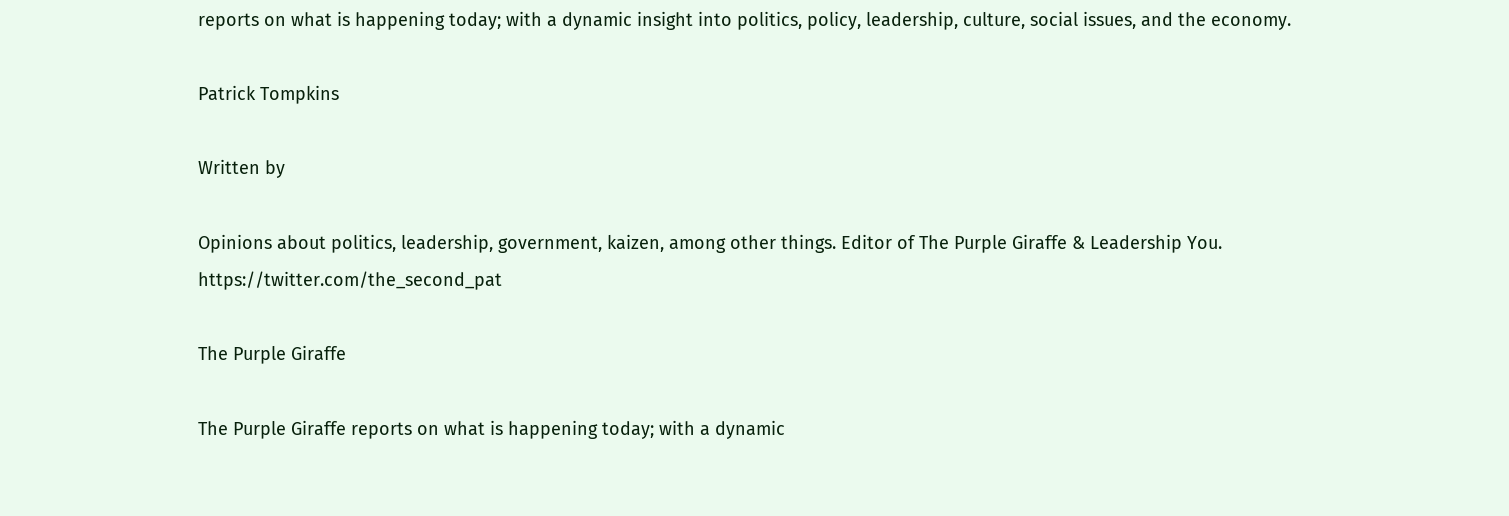reports on what is happening today; with a dynamic insight into politics, policy, leadership, culture, social issues, and the economy.

Patrick Tompkins

Written by

Opinions about politics, leadership, government, kaizen, among other things. Editor of The Purple Giraffe & Leadership You. https://twitter.com/the_second_pat

The Purple Giraffe

The Purple Giraffe reports on what is happening today; with a dynamic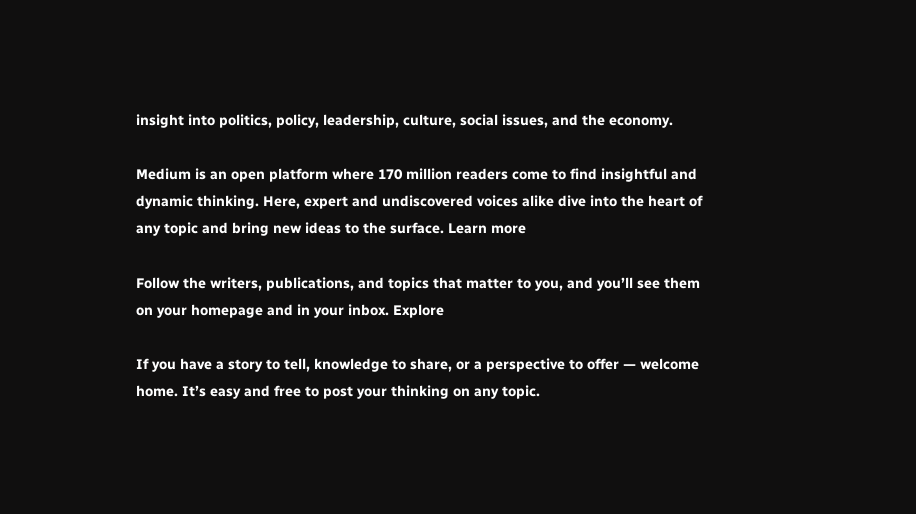insight into politics, policy, leadership, culture, social issues, and the economy.

Medium is an open platform where 170 million readers come to find insightful and dynamic thinking. Here, expert and undiscovered voices alike dive into the heart of any topic and bring new ideas to the surface. Learn more

Follow the writers, publications, and topics that matter to you, and you’ll see them on your homepage and in your inbox. Explore

If you have a story to tell, knowledge to share, or a perspective to offer — welcome home. It’s easy and free to post your thinking on any topic.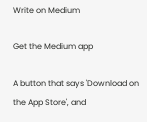Write on Medium

Get the Medium app

A button that says 'Download on the App Store', and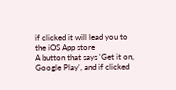if clicked it will lead you to the iOS App store
A button that says 'Get it on, Google Play', and if clicked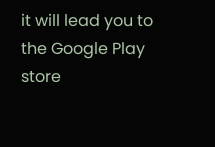it will lead you to the Google Play store